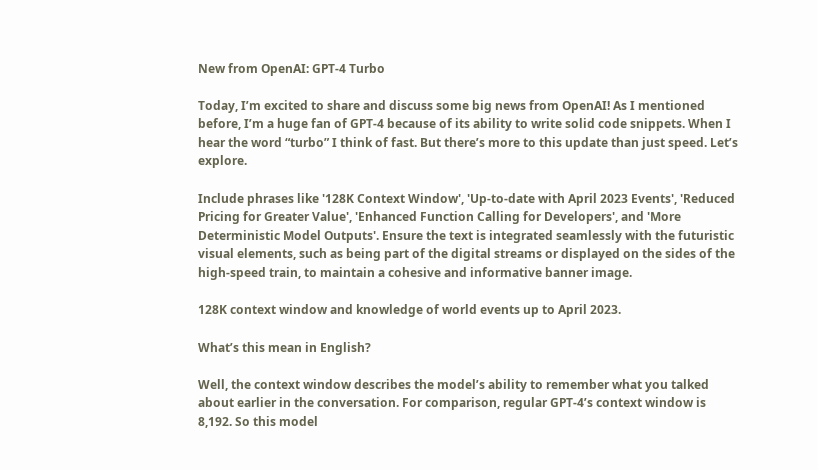New from OpenAI: GPT-4 Turbo

Today, I’m excited to share and discuss some big news from OpenAI! As I mentioned before, I’m a huge fan of GPT-4 because of its ability to write solid code snippets. When I hear the word “turbo” I think of fast. But there’s more to this update than just speed. Let’s explore.

Include phrases like '128K Context Window', 'Up-to-date with April 2023 Events', 'Reduced Pricing for Greater Value', 'Enhanced Function Calling for Developers', and 'More Deterministic Model Outputs'. Ensure the text is integrated seamlessly with the futuristic visual elements, such as being part of the digital streams or displayed on the sides of the high-speed train, to maintain a cohesive and informative banner image.

128K context window and knowledge of world events up to April 2023.

What’s this mean in English?

Well, the context window describes the model’s ability to remember what you talked about earlier in the conversation. For comparison, regular GPT-4’s context window is 8,192. So this model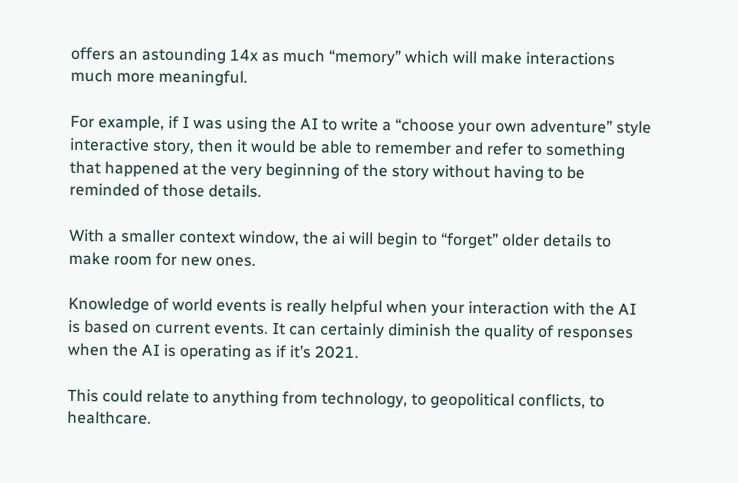offers an astounding 14x as much “memory” which will make interactions much more meaningful.

For example, if I was using the AI to write a “choose your own adventure” style interactive story, then it would be able to remember and refer to something that happened at the very beginning of the story without having to be reminded of those details.

With a smaller context window, the ai will begin to “forget” older details to make room for new ones.

Knowledge of world events is really helpful when your interaction with the AI is based on current events. It can certainly diminish the quality of responses when the AI is operating as if it’s 2021.

This could relate to anything from technology, to geopolitical conflicts, to healthcare.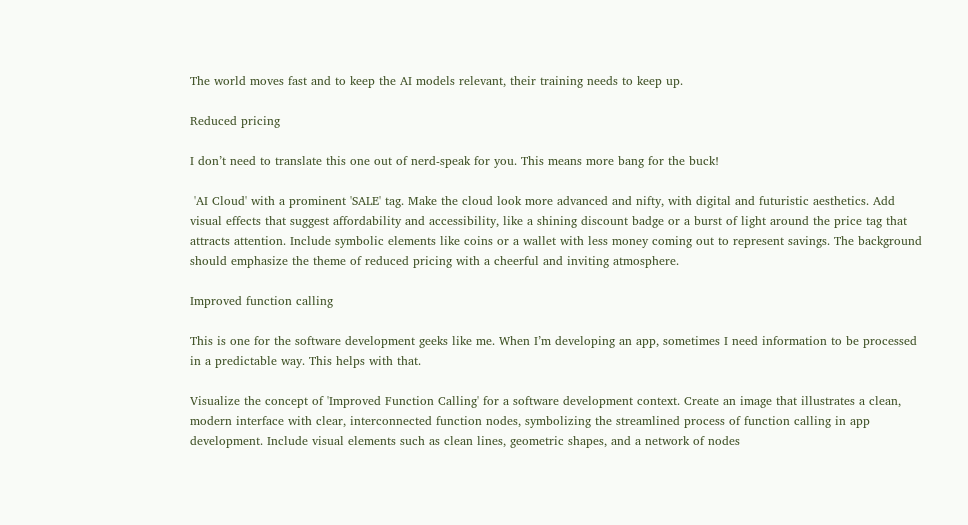The world moves fast and to keep the AI models relevant, their training needs to keep up.

Reduced pricing

I don’t need to translate this one out of nerd-speak for you. This means more bang for the buck!

 'AI Cloud' with a prominent 'SALE' tag. Make the cloud look more advanced and nifty, with digital and futuristic aesthetics. Add visual effects that suggest affordability and accessibility, like a shining discount badge or a burst of light around the price tag that attracts attention. Include symbolic elements like coins or a wallet with less money coming out to represent savings. The background should emphasize the theme of reduced pricing with a cheerful and inviting atmosphere.

Improved function calling

This is one for the software development geeks like me. When I’m developing an app, sometimes I need information to be processed in a predictable way. This helps with that.

Visualize the concept of 'Improved Function Calling' for a software development context. Create an image that illustrates a clean, modern interface with clear, interconnected function nodes, symbolizing the streamlined process of function calling in app development. Include visual elements such as clean lines, geometric shapes, and a network of nodes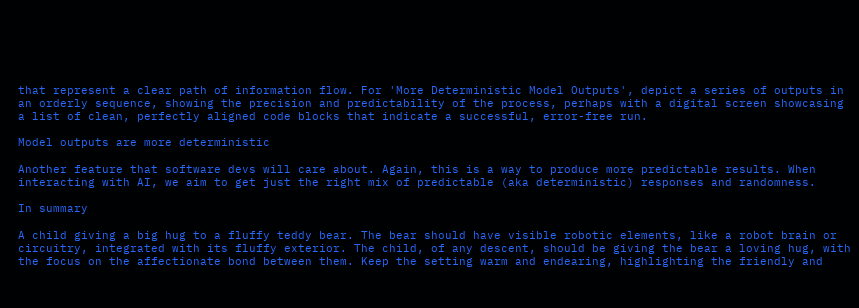that represent a clear path of information flow. For 'More Deterministic Model Outputs', depict a series of outputs in an orderly sequence, showing the precision and predictability of the process, perhaps with a digital screen showcasing a list of clean, perfectly aligned code blocks that indicate a successful, error-free run.

Model outputs are more deterministic

Another feature that software devs will care about. Again, this is a way to produce more predictable results. When interacting with AI, we aim to get just the right mix of predictable (aka deterministic) responses and randomness.

In summary

A child giving a big hug to a fluffy teddy bear. The bear should have visible robotic elements, like a robot brain or circuitry, integrated with its fluffy exterior. The child, of any descent, should be giving the bear a loving hug, with the focus on the affectionate bond between them. Keep the setting warm and endearing, highlighting the friendly and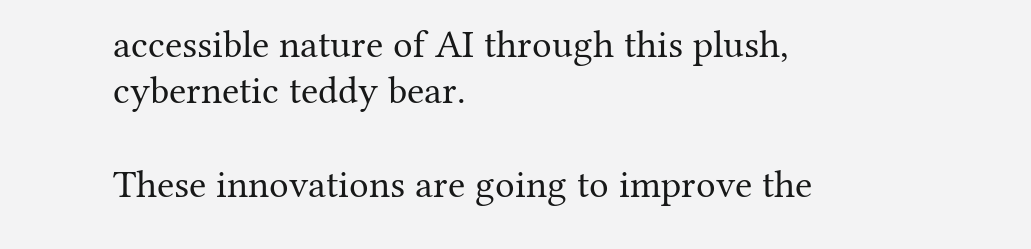accessible nature of AI through this plush, cybernetic teddy bear.

These innovations are going to improve the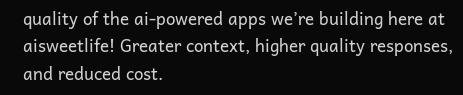quality of the ai-powered apps we’re building here at aisweetlife! Greater context, higher quality responses, and reduced cost.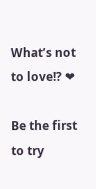What’s not to love!? ❤

Be the first to try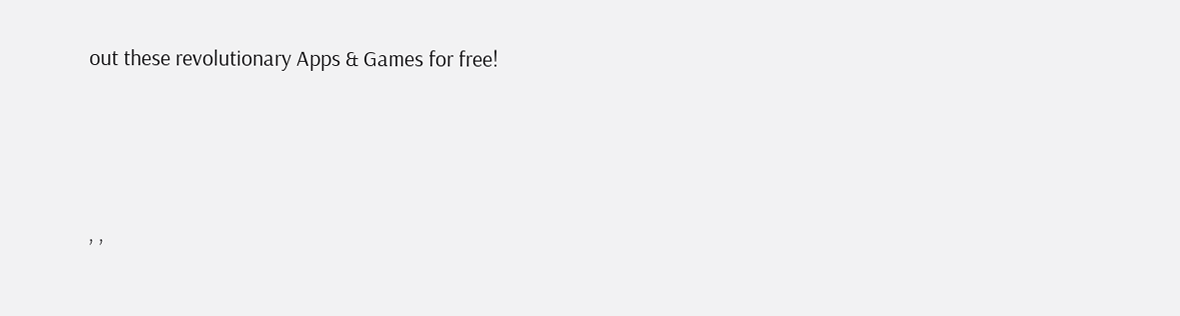out these revolutionary Apps & Games for free!




, ,